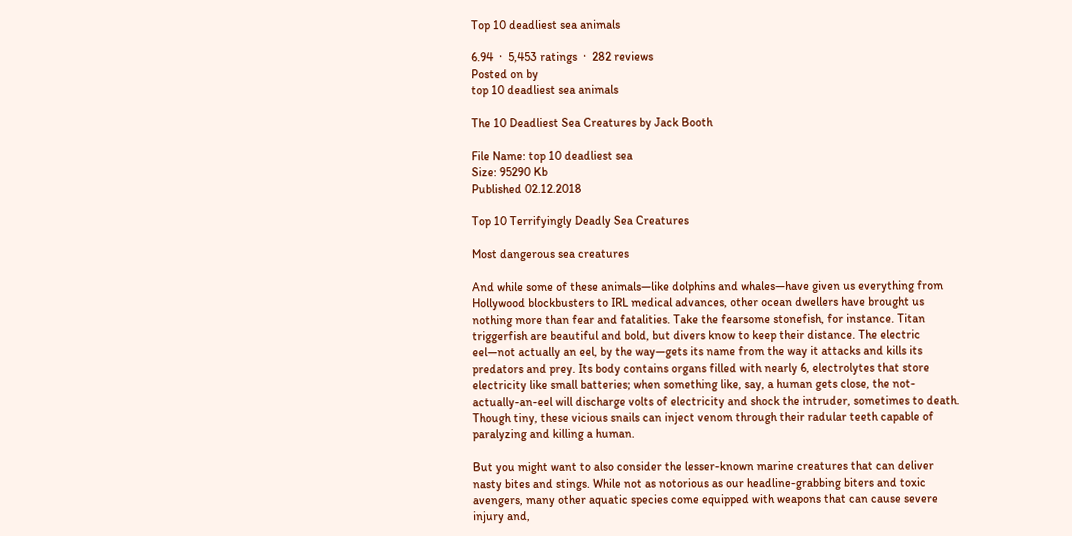Top 10 deadliest sea animals

6.94  ·  5,453 ratings  ·  282 reviews
Posted on by
top 10 deadliest sea animals

The 10 Deadliest Sea Creatures by Jack Booth

File Name: top 10 deadliest sea
Size: 95290 Kb
Published 02.12.2018

Top 10 Terrifyingly Deadly Sea Creatures

Most dangerous sea creatures

And while some of these animals—like dolphins and whales—have given us everything from Hollywood blockbusters to IRL medical advances, other ocean dwellers have brought us nothing more than fear and fatalities. Take the fearsome stonefish, for instance. Titan triggerfish are beautiful and bold, but divers know to keep their distance. The electric eel—not actually an eel, by the way—gets its name from the way it attacks and kills its predators and prey. Its body contains organs filled with nearly 6, electrolytes that store electricity like small batteries; when something like, say, a human gets close, the not-actually-an-eel will discharge volts of electricity and shock the intruder, sometimes to death. Though tiny, these vicious snails can inject venom through their radular teeth capable of paralyzing and killing a human.

But you might want to also consider the lesser-known marine creatures that can deliver nasty bites and stings. While not as notorious as our headline-grabbing biters and toxic avengers, many other aquatic species come equipped with weapons that can cause severe injury and,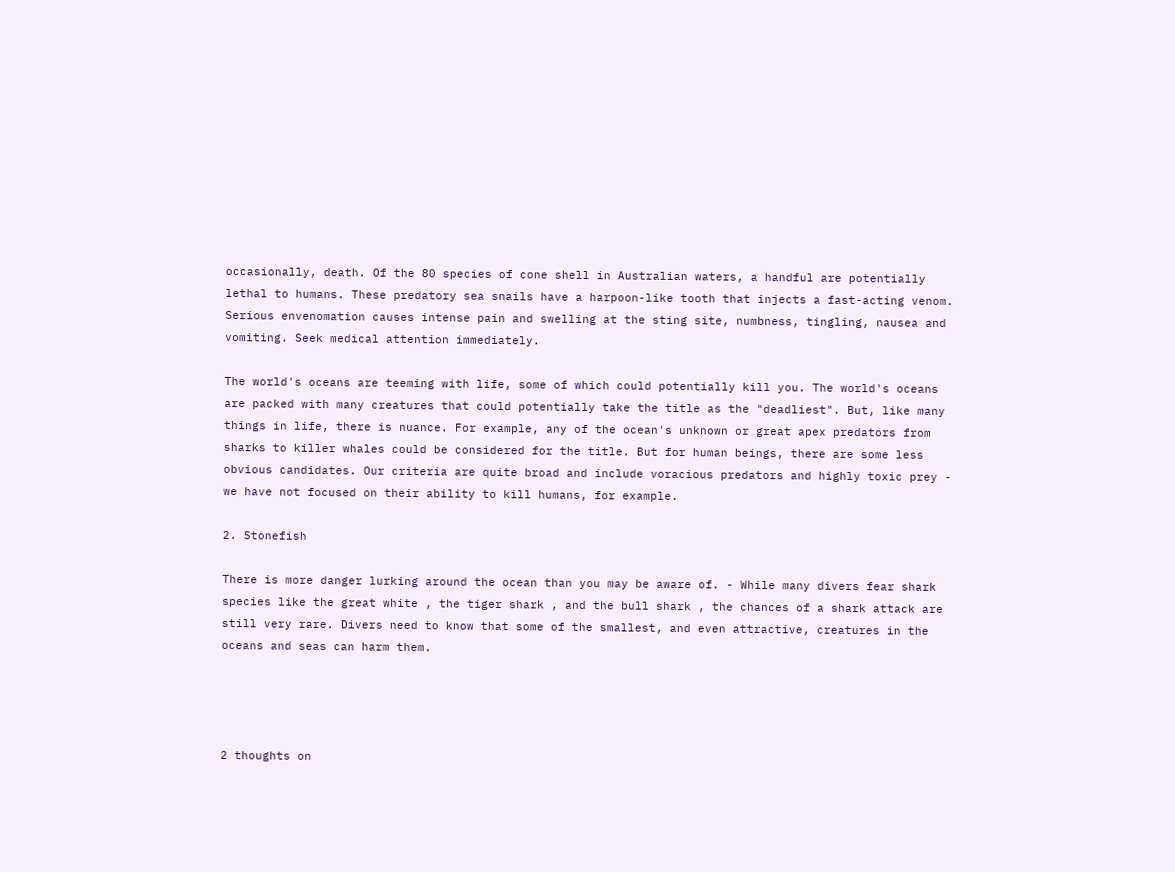occasionally, death. Of the 80 species of cone shell in Australian waters, a handful are potentially lethal to humans. These predatory sea snails have a harpoon-like tooth that injects a fast-acting venom. Serious envenomation causes intense pain and swelling at the sting site, numbness, tingling, nausea and vomiting. Seek medical attention immediately.

The world's oceans are teeming with life, some of which could potentially kill you. The world's oceans are packed with many creatures that could potentially take the title as the "deadliest". But, like many things in life, there is nuance. For example, any of the ocean's unknown or great apex predators from sharks to killer whales could be considered for the title. But for human beings, there are some less obvious candidates. Our criteria are quite broad and include voracious predators and highly toxic prey - we have not focused on their ability to kill humans, for example.

2. Stonefish

There is more danger lurking around the ocean than you may be aware of. - While many divers fear shark species like the great white , the tiger shark , and the bull shark , the chances of a shark attack are still very rare. Divers need to know that some of the smallest, and even attractive, creatures in the oceans and seas can harm them.




2 thoughts on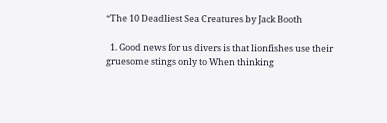“The 10 Deadliest Sea Creatures by Jack Booth

  1. Good news for us divers is that lionfishes use their gruesome stings only to When thinking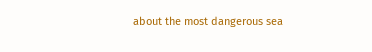about the most dangerous sea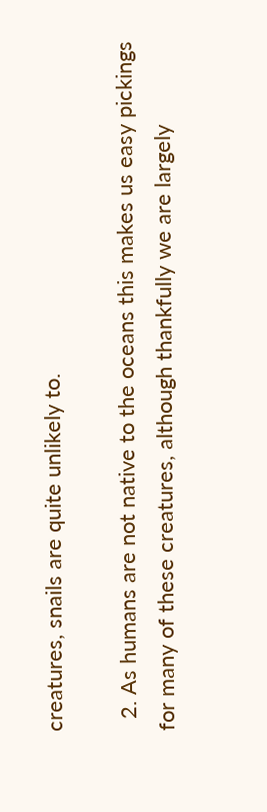creatures, snails are quite unlikely to.

  2. As humans are not native to the oceans this makes us easy pickings for many of these creatures, although thankfully we are largely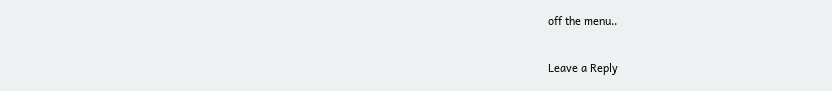off the menu..

Leave a Reply